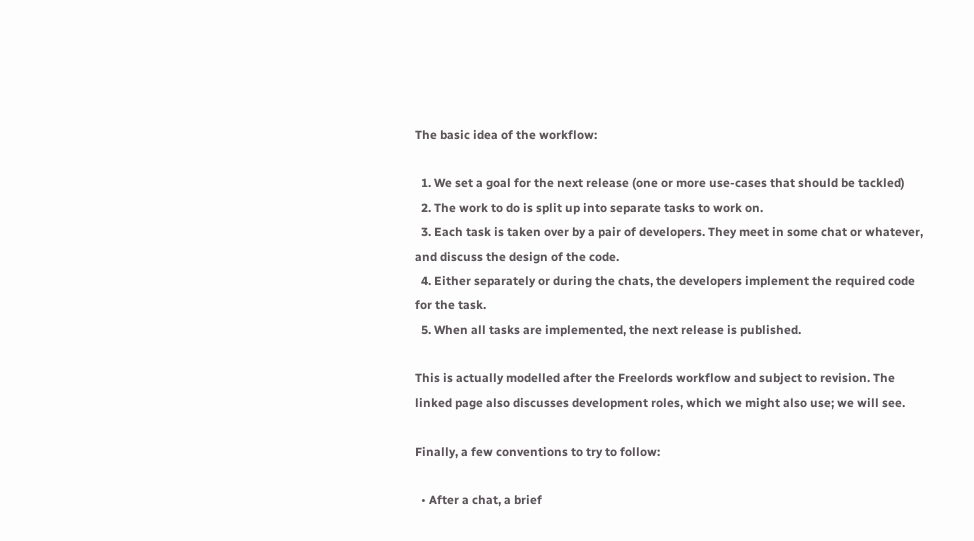The basic idea of the workflow:

  1. We set a goal for the next release (one or more use-cases that should be tackled)
  2. The work to do is split up into separate tasks to work on.
  3. Each task is taken over by a pair of developers. They meet in some chat or whatever, and discuss the design of the code.
  4. Either separately or during the chats, the developers implement the required code for the task.
  5. When all tasks are implemented, the next release is published.

This is actually modelled after the Freelords workflow and subject to revision. The linked page also discusses development roles, which we might also use; we will see.

Finally, a few conventions to try to follow:

  • After a chat, a brief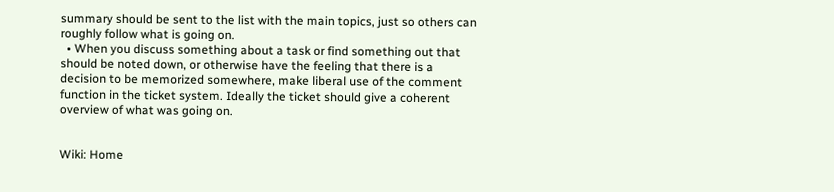summary should be sent to the list with the main topics, just so others can roughly follow what is going on.
  • When you discuss something about a task or find something out that should be noted down, or otherwise have the feeling that there is a decision to be memorized somewhere, make liberal use of the comment function in the ticket system. Ideally the ticket should give a coherent overview of what was going on.


Wiki: Home